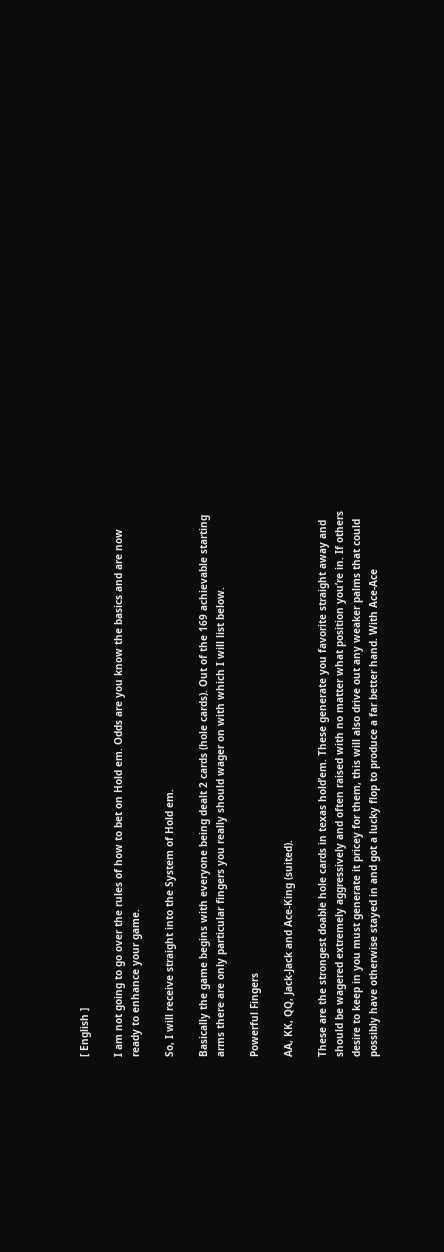[ English ]

I am not going to go over the rules of how to bet on Hold em. Odds are you know the basics and are now ready to enhance your game.

So, I will receive straight into the System of Hold em.

Basically the game begins with everyone being dealt 2 cards (hole cards). Out of the 169 achievable starting arms there are only particular fingers you really should wager on with which I will list below.

Powerful Fingers

AA, KK, QQ, Jack-Jack and Ace-King (suited).

These are the strongest doable hole cards in texas hold’em. These generate you favorite straight away and should be wagered extremely aggressively and often raised with no matter what position you’re in. If others desire to keep in you must generate it pricey for them, this will also drive out any weaker palms that could possibly have otherwise stayed in and got a lucky flop to produce a far better hand. With Ace-Ace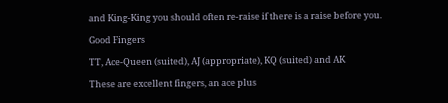and King-King you should often re-raise if there is a raise before you.

Good Fingers

TT, Ace-Queen (suited), AJ (appropriate), KQ (suited) and AK

These are excellent fingers, an ace plus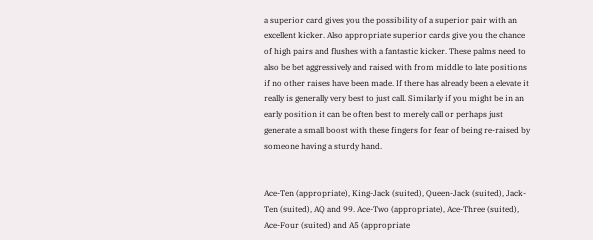a superior card gives you the possibility of a superior pair with an excellent kicker. Also appropriate superior cards give you the chance of high pairs and flushes with a fantastic kicker. These palms need to also be bet aggressively and raised with from middle to late positions if no other raises have been made. If there has already been a elevate it really is generally very best to just call. Similarly if you might be in an early position it can be often best to merely call or perhaps just generate a small boost with these fingers for fear of being re-raised by someone having a sturdy hand.


Ace-Ten (appropriate), King-Jack (suited), Queen-Jack (suited), Jack-Ten (suited), AQ and 99. Ace-Two (appropriate), Ace-Three (suited), Ace-Four (suited) and A5 (appropriate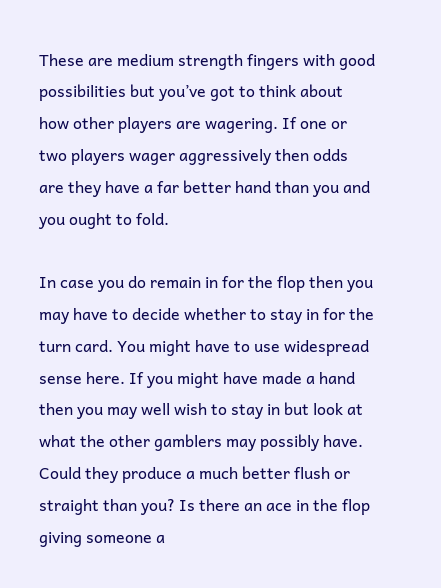These are medium strength fingers with good possibilities but you’ve got to think about how other players are wagering. If one or two players wager aggressively then odds are they have a far better hand than you and you ought to fold.

In case you do remain in for the flop then you may have to decide whether to stay in for the turn card. You might have to use widespread sense here. If you might have made a hand then you may well wish to stay in but look at what the other gamblers may possibly have. Could they produce a much better flush or straight than you? Is there an ace in the flop giving someone a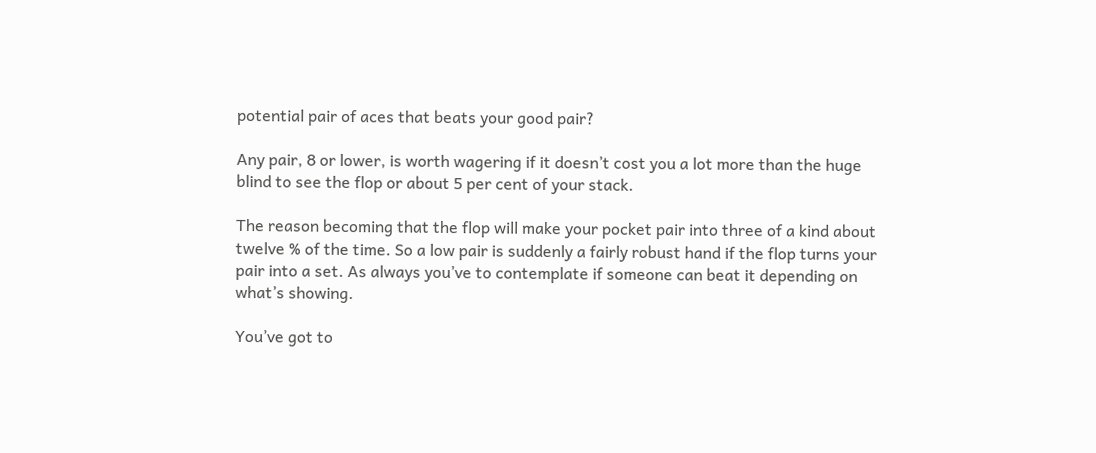potential pair of aces that beats your good pair?

Any pair, 8 or lower, is worth wagering if it doesn’t cost you a lot more than the huge blind to see the flop or about 5 per cent of your stack.

The reason becoming that the flop will make your pocket pair into three of a kind about twelve % of the time. So a low pair is suddenly a fairly robust hand if the flop turns your pair into a set. As always you’ve to contemplate if someone can beat it depending on what’s showing.

You’ve got to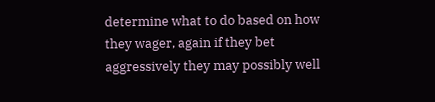determine what to do based on how they wager, again if they bet aggressively they may possibly well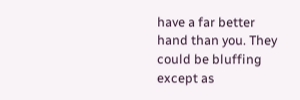have a far better hand than you. They could be bluffing except as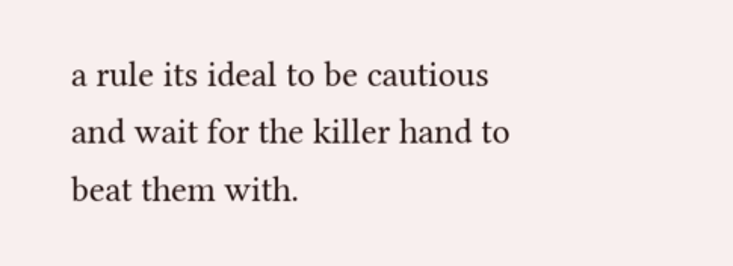a rule its ideal to be cautious and wait for the killer hand to beat them with.